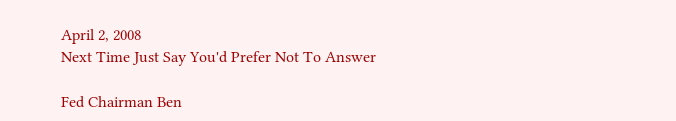April 2, 2008
Next Time Just Say You'd Prefer Not To Answer

Fed Chairman Ben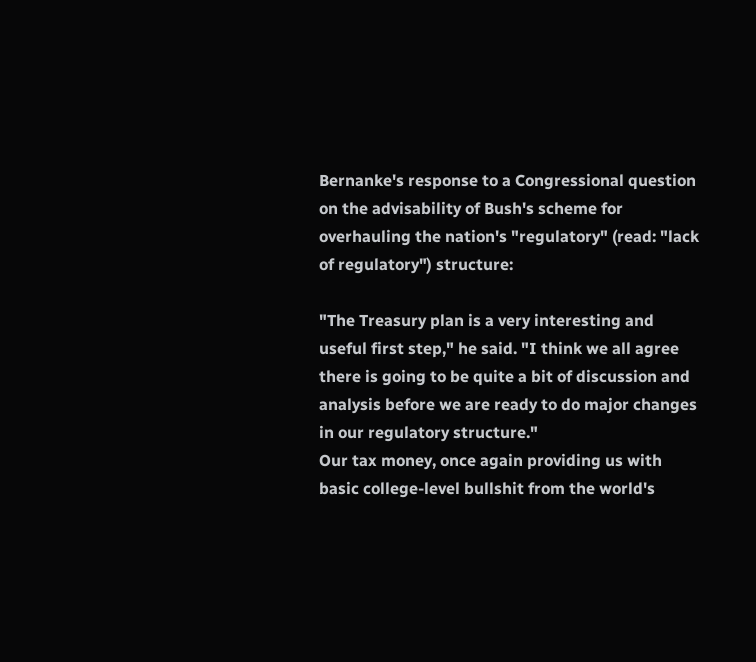Bernanke's response to a Congressional question on the advisability of Bush's scheme for overhauling the nation's "regulatory" (read: "lack of regulatory") structure:

"The Treasury plan is a very interesting and useful first step," he said. "I think we all agree there is going to be quite a bit of discussion and analysis before we are ready to do major changes in our regulatory structure."
Our tax money, once again providing us with basic college-level bullshit from the world's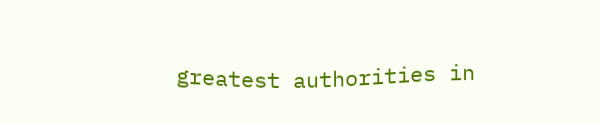greatest authorities in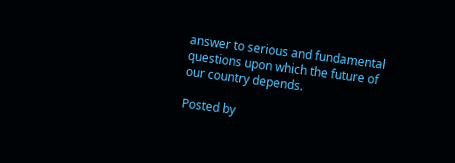answer to serious and fundamental questions upon which the future of our country depends.

Posted by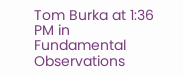Tom Burka at 1:36 PM in Fundamental Observations